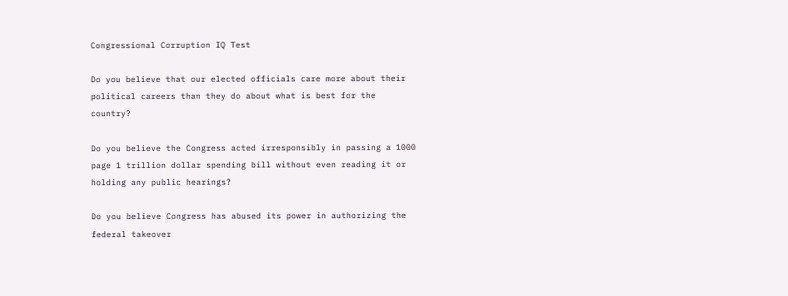Congressional Corruption IQ Test

Do you believe that our elected officials care more about their political careers than they do about what is best for the country?

Do you believe the Congress acted irresponsibly in passing a 1000 page 1 trillion dollar spending bill without even reading it or holding any public hearings?

Do you believe Congress has abused its power in authorizing the federal takeover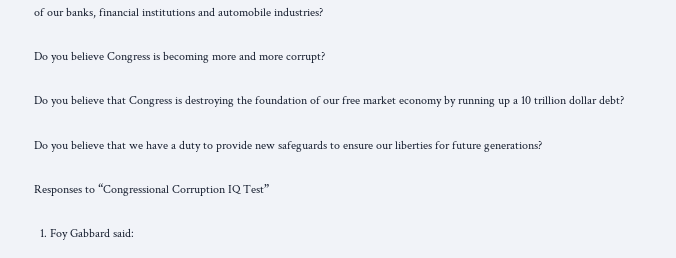of our banks, financial institutions and automobile industries?

Do you believe Congress is becoming more and more corrupt?

Do you believe that Congress is destroying the foundation of our free market economy by running up a 10 trillion dollar debt?

Do you believe that we have a duty to provide new safeguards to ensure our liberties for future generations?

Responses to “Congressional Corruption IQ Test”

  1. Foy Gabbard said: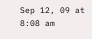Sep 12, 09 at 8:08 am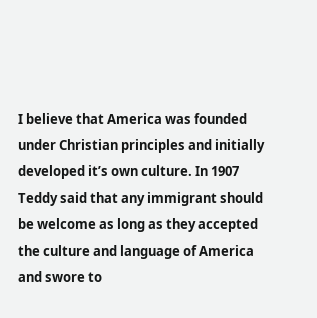I believe that America was founded under Christian principles and initially developed it’s own culture. In 1907 Teddy said that any immigrant should be welcome as long as they accepted the culture and language of America and swore to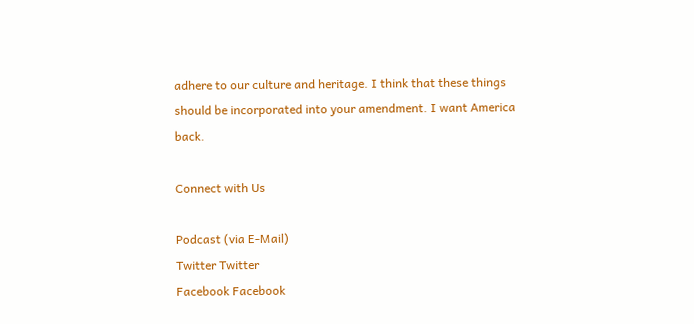adhere to our culture and heritage. I think that these things should be incorporated into your amendment. I want America back.

Connect with Us

Podcast (via E-Mail)
Twitter Twitter
Facebook Facebook